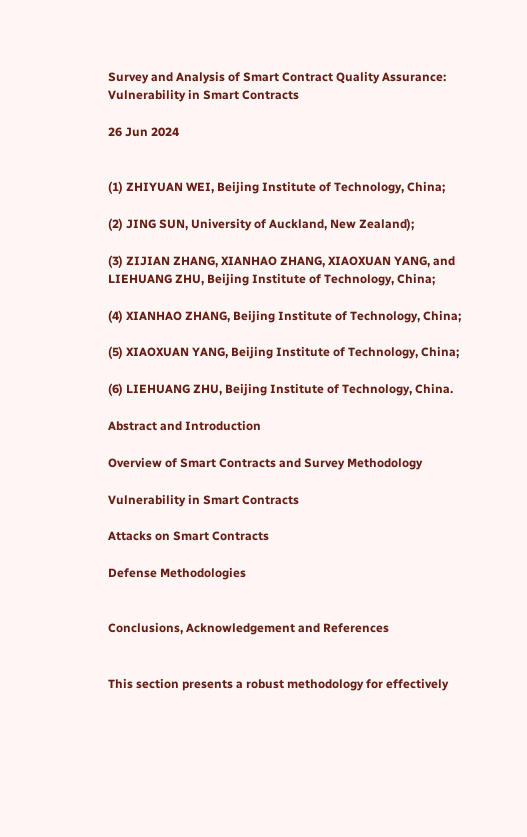Survey and Analysis of Smart Contract Quality Assurance: Vulnerability in Smart Contracts

26 Jun 2024


(1) ZHIYUAN WEI, Beijing Institute of Technology, China;

(2) JING SUN, University of Auckland, New Zealand);

(3) ZIJIAN ZHANG, XIANHAO ZHANG, XIAOXUAN YANG, and LIEHUANG ZHU, Beijing Institute of Technology, China;

(4) XIANHAO ZHANG, Beijing Institute of Technology, China;

(5) XIAOXUAN YANG, Beijing Institute of Technology, China;

(6) LIEHUANG ZHU, Beijing Institute of Technology, China.

Abstract and Introduction

Overview of Smart Contracts and Survey Methodology

Vulnerability in Smart Contracts

Attacks on Smart Contracts

Defense Methodologies


Conclusions, Acknowledgement and References


This section presents a robust methodology for effectively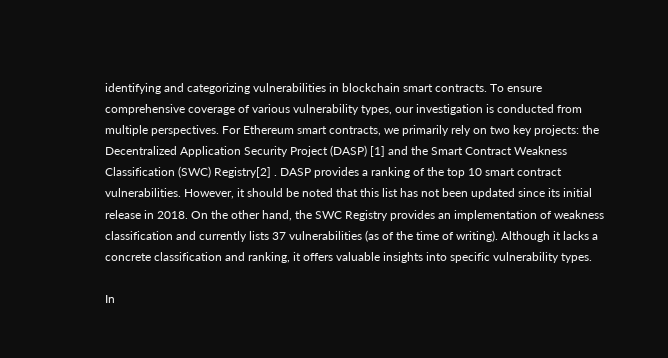identifying and categorizing vulnerabilities in blockchain smart contracts. To ensure comprehensive coverage of various vulnerability types, our investigation is conducted from multiple perspectives. For Ethereum smart contracts, we primarily rely on two key projects: the Decentralized Application Security Project (DASP) [1] and the Smart Contract Weakness Classification (SWC) Registry[2] . DASP provides a ranking of the top 10 smart contract vulnerabilities. However, it should be noted that this list has not been updated since its initial release in 2018. On the other hand, the SWC Registry provides an implementation of weakness classification and currently lists 37 vulnerabilities (as of the time of writing). Although it lacks a concrete classification and ranking, it offers valuable insights into specific vulnerability types.

In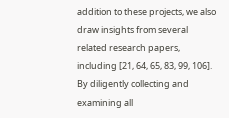addition to these projects, we also draw insights from several related research papers, including [21, 64, 65, 83, 99, 106]. By diligently collecting and examining all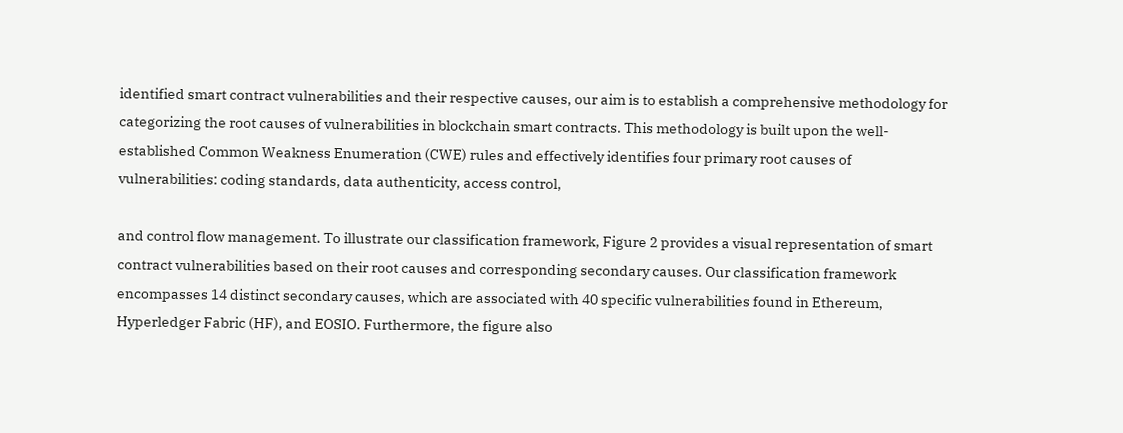identified smart contract vulnerabilities and their respective causes, our aim is to establish a comprehensive methodology for categorizing the root causes of vulnerabilities in blockchain smart contracts. This methodology is built upon the well-established Common Weakness Enumeration (CWE) rules and effectively identifies four primary root causes of vulnerabilities: coding standards, data authenticity, access control,

and control flow management. To illustrate our classification framework, Figure 2 provides a visual representation of smart contract vulnerabilities based on their root causes and corresponding secondary causes. Our classification framework encompasses 14 distinct secondary causes, which are associated with 40 specific vulnerabilities found in Ethereum, Hyperledger Fabric (HF), and EOSIO. Furthermore, the figure also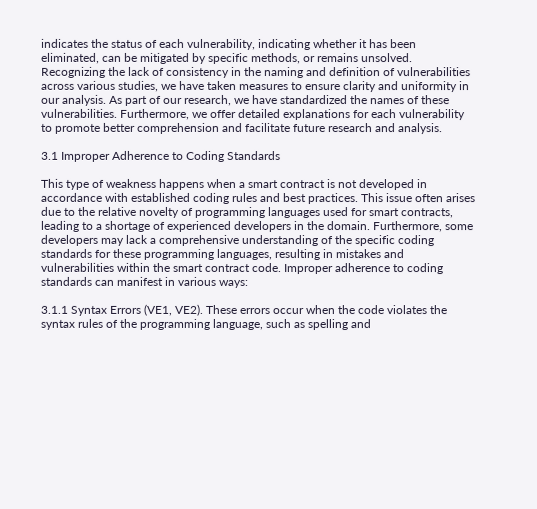indicates the status of each vulnerability, indicating whether it has been eliminated, can be mitigated by specific methods, or remains unsolved. Recognizing the lack of consistency in the naming and definition of vulnerabilities across various studies, we have taken measures to ensure clarity and uniformity in our analysis. As part of our research, we have standardized the names of these vulnerabilities. Furthermore, we offer detailed explanations for each vulnerability to promote better comprehension and facilitate future research and analysis.

3.1 Improper Adherence to Coding Standards

This type of weakness happens when a smart contract is not developed in accordance with established coding rules and best practices. This issue often arises due to the relative novelty of programming languages used for smart contracts, leading to a shortage of experienced developers in the domain. Furthermore, some developers may lack a comprehensive understanding of the specific coding standards for these programming languages, resulting in mistakes and vulnerabilities within the smart contract code. Improper adherence to coding standards can manifest in various ways:

3.1.1 Syntax Errors (VE1, VE2). These errors occur when the code violates the syntax rules of the programming language, such as spelling and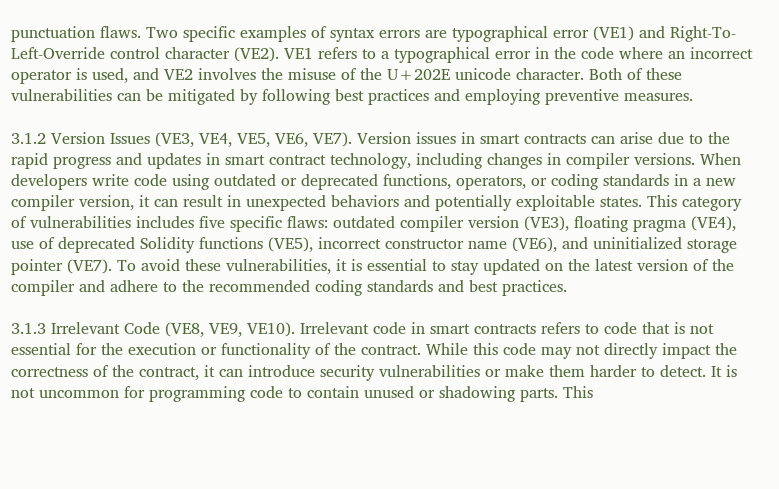punctuation flaws. Two specific examples of syntax errors are typographical error (VE1) and Right-To-Left-Override control character (VE2). VE1 refers to a typographical error in the code where an incorrect operator is used, and VE2 involves the misuse of the U+202E unicode character. Both of these vulnerabilities can be mitigated by following best practices and employing preventive measures.

3.1.2 Version Issues (VE3, VE4, VE5, VE6, VE7). Version issues in smart contracts can arise due to the rapid progress and updates in smart contract technology, including changes in compiler versions. When developers write code using outdated or deprecated functions, operators, or coding standards in a new compiler version, it can result in unexpected behaviors and potentially exploitable states. This category of vulnerabilities includes five specific flaws: outdated compiler version (VE3), floating pragma (VE4), use of deprecated Solidity functions (VE5), incorrect constructor name (VE6), and uninitialized storage pointer (VE7). To avoid these vulnerabilities, it is essential to stay updated on the latest version of the compiler and adhere to the recommended coding standards and best practices.

3.1.3 Irrelevant Code (VE8, VE9, VE10). Irrelevant code in smart contracts refers to code that is not essential for the execution or functionality of the contract. While this code may not directly impact the correctness of the contract, it can introduce security vulnerabilities or make them harder to detect. It is not uncommon for programming code to contain unused or shadowing parts. This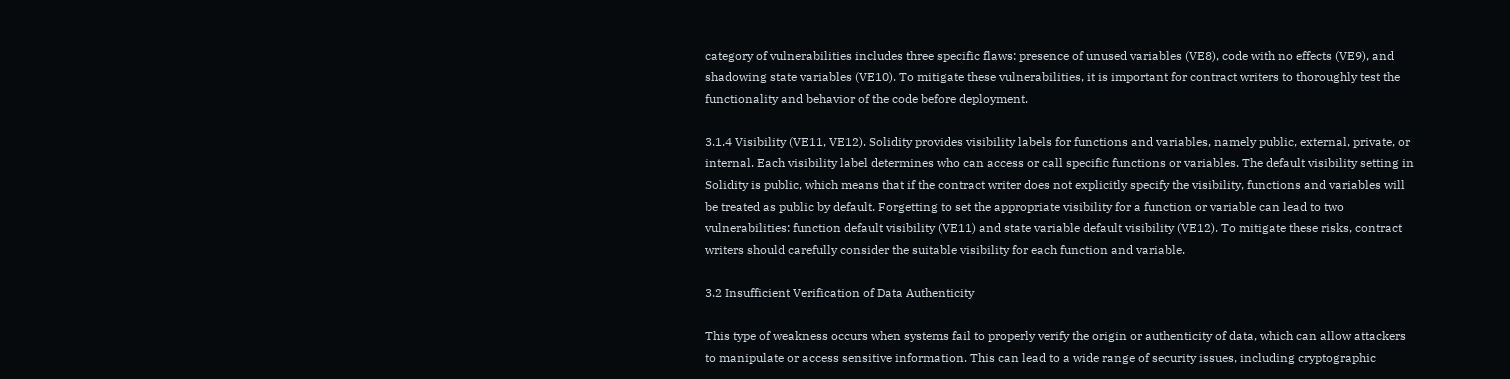category of vulnerabilities includes three specific flaws: presence of unused variables (VE8), code with no effects (VE9), and shadowing state variables (VE10). To mitigate these vulnerabilities, it is important for contract writers to thoroughly test the functionality and behavior of the code before deployment.

3.1.4 Visibility (VE11, VE12). Solidity provides visibility labels for functions and variables, namely public, external, private, or internal. Each visibility label determines who can access or call specific functions or variables. The default visibility setting in Solidity is public, which means that if the contract writer does not explicitly specify the visibility, functions and variables will be treated as public by default. Forgetting to set the appropriate visibility for a function or variable can lead to two vulnerabilities: function default visibility (VE11) and state variable default visibility (VE12). To mitigate these risks, contract writers should carefully consider the suitable visibility for each function and variable.

3.2 Insufficient Verification of Data Authenticity

This type of weakness occurs when systems fail to properly verify the origin or authenticity of data, which can allow attackers to manipulate or access sensitive information. This can lead to a wide range of security issues, including cryptographic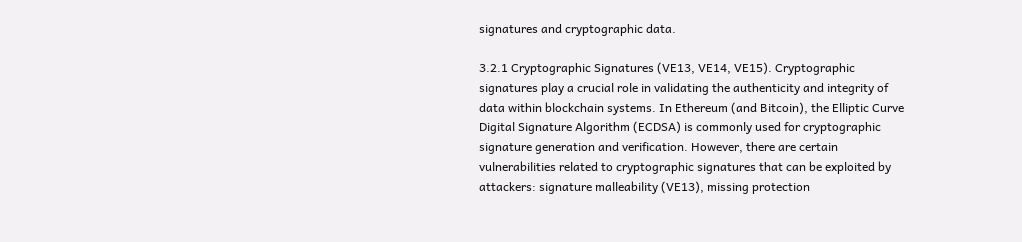signatures and cryptographic data.

3.2.1 Cryptographic Signatures (VE13, VE14, VE15). Cryptographic signatures play a crucial role in validating the authenticity and integrity of data within blockchain systems. In Ethereum (and Bitcoin), the Elliptic Curve Digital Signature Algorithm (ECDSA) is commonly used for cryptographic signature generation and verification. However, there are certain vulnerabilities related to cryptographic signatures that can be exploited by attackers: signature malleability (VE13), missing protection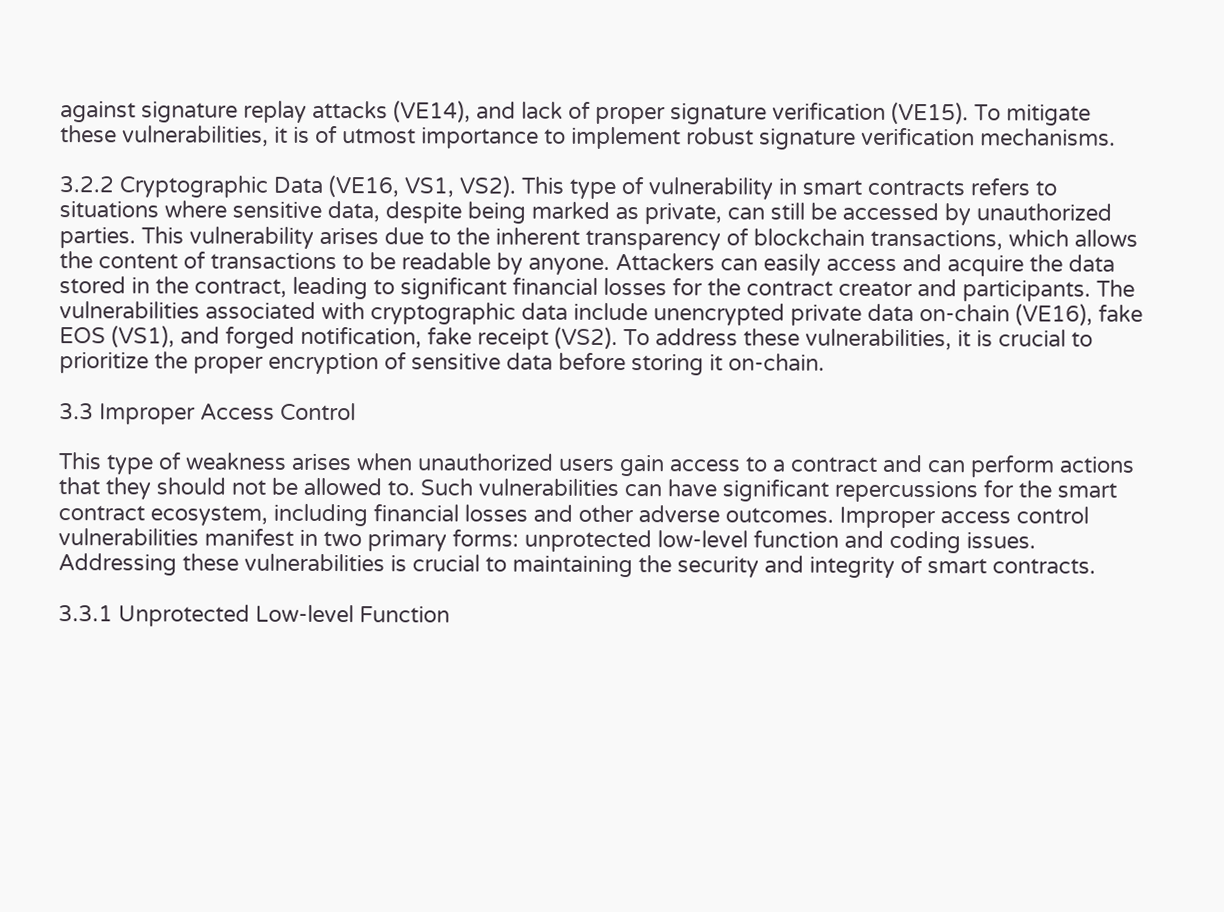against signature replay attacks (VE14), and lack of proper signature verification (VE15). To mitigate these vulnerabilities, it is of utmost importance to implement robust signature verification mechanisms.

3.2.2 Cryptographic Data (VE16, VS1, VS2). This type of vulnerability in smart contracts refers to situations where sensitive data, despite being marked as private, can still be accessed by unauthorized parties. This vulnerability arises due to the inherent transparency of blockchain transactions, which allows the content of transactions to be readable by anyone. Attackers can easily access and acquire the data stored in the contract, leading to significant financial losses for the contract creator and participants. The vulnerabilities associated with cryptographic data include unencrypted private data on-chain (VE16), fake EOS (VS1), and forged notification, fake receipt (VS2). To address these vulnerabilities, it is crucial to prioritize the proper encryption of sensitive data before storing it on-chain.

3.3 Improper Access Control

This type of weakness arises when unauthorized users gain access to a contract and can perform actions that they should not be allowed to. Such vulnerabilities can have significant repercussions for the smart contract ecosystem, including financial losses and other adverse outcomes. Improper access control vulnerabilities manifest in two primary forms: unprotected low-level function and coding issues. Addressing these vulnerabilities is crucial to maintaining the security and integrity of smart contracts.

3.3.1 Unprotected Low-level Function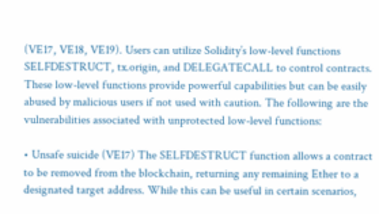(VE17, VE18, VE19). Users can utilize Solidity’s low-level functions SELFDESTRUCT, tx.origin, and DELEGATECALL to control contracts. These low-level functions provide powerful capabilities but can be easily abused by malicious users if not used with caution. The following are the vulnerabilities associated with unprotected low-level functions:

• Unsafe suicide (VE17) The SELFDESTRUCT function allows a contract to be removed from the blockchain, returning any remaining Ether to a designated target address. While this can be useful in certain scenarios,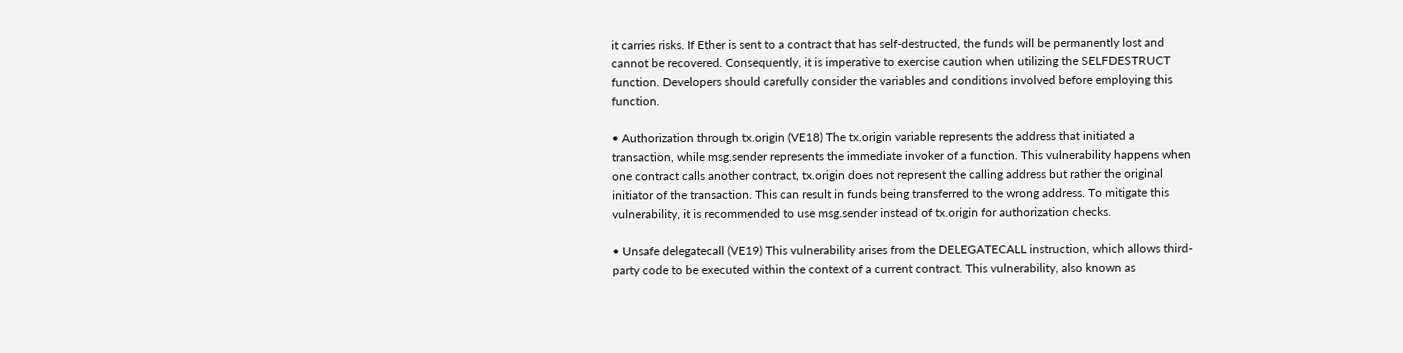it carries risks. If Ether is sent to a contract that has self-destructed, the funds will be permanently lost and cannot be recovered. Consequently, it is imperative to exercise caution when utilizing the SELFDESTRUCT function. Developers should carefully consider the variables and conditions involved before employing this function.

• Authorization through tx.origin (VE18) The tx.origin variable represents the address that initiated a transaction, while msg.sender represents the immediate invoker of a function. This vulnerability happens when one contract calls another contract, tx.origin does not represent the calling address but rather the original initiator of the transaction. This can result in funds being transferred to the wrong address. To mitigate this vulnerability, it is recommended to use msg.sender instead of tx.origin for authorization checks.

• Unsafe delegatecall (VE19) This vulnerability arises from the DELEGATECALL instruction, which allows third-party code to be executed within the context of a current contract. This vulnerability, also known as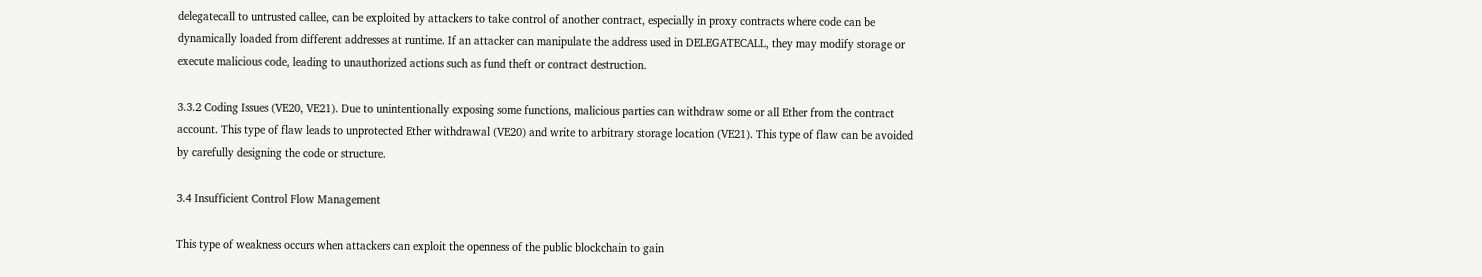delegatecall to untrusted callee, can be exploited by attackers to take control of another contract, especially in proxy contracts where code can be dynamically loaded from different addresses at runtime. If an attacker can manipulate the address used in DELEGATECALL, they may modify storage or execute malicious code, leading to unauthorized actions such as fund theft or contract destruction.

3.3.2 Coding Issues (VE20, VE21). Due to unintentionally exposing some functions, malicious parties can withdraw some or all Ether from the contract account. This type of flaw leads to unprotected Ether withdrawal (VE20) and write to arbitrary storage location (VE21). This type of flaw can be avoided by carefully designing the code or structure.

3.4 Insufficient Control Flow Management

This type of weakness occurs when attackers can exploit the openness of the public blockchain to gain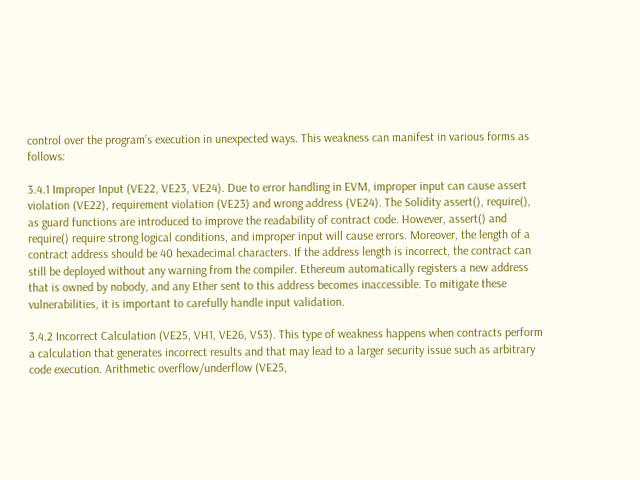control over the program’s execution in unexpected ways. This weakness can manifest in various forms as follows:

3.4.1 Improper Input (VE22, VE23, VE24). Due to error handling in EVM, improper input can cause assert violation (VE22), requirement violation (VE23) and wrong address (VE24). The Solidity assert(), require(), as guard functions are introduced to improve the readability of contract code. However, assert() and require() require strong logical conditions, and improper input will cause errors. Moreover, the length of a contract address should be 40 hexadecimal characters. If the address length is incorrect, the contract can still be deployed without any warning from the compiler. Ethereum automatically registers a new address that is owned by nobody, and any Ether sent to this address becomes inaccessible. To mitigate these vulnerabilities, it is important to carefully handle input validation.

3.4.2 Incorrect Calculation (VE25, VH1, VE26, VS3). This type of weakness happens when contracts perform a calculation that generates incorrect results and that may lead to a larger security issue such as arbitrary code execution. Arithmetic overflow/underflow (VE25,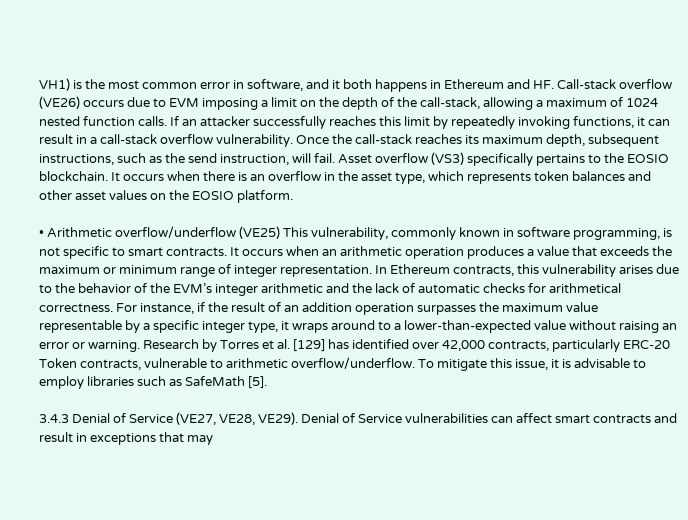VH1) is the most common error in software, and it both happens in Ethereum and HF. Call-stack overflow (VE26) occurs due to EVM imposing a limit on the depth of the call-stack, allowing a maximum of 1024 nested function calls. If an attacker successfully reaches this limit by repeatedly invoking functions, it can result in a call-stack overflow vulnerability. Once the call-stack reaches its maximum depth, subsequent instructions, such as the send instruction, will fail. Asset overflow (VS3) specifically pertains to the EOSIO blockchain. It occurs when there is an overflow in the asset type, which represents token balances and other asset values on the EOSIO platform.

• Arithmetic overflow/underflow (VE25) This vulnerability, commonly known in software programming, is not specific to smart contracts. It occurs when an arithmetic operation produces a value that exceeds the maximum or minimum range of integer representation. In Ethereum contracts, this vulnerability arises due to the behavior of the EVM’s integer arithmetic and the lack of automatic checks for arithmetical correctness. For instance, if the result of an addition operation surpasses the maximum value representable by a specific integer type, it wraps around to a lower-than-expected value without raising an error or warning. Research by Torres et al. [129] has identified over 42,000 contracts, particularly ERC-20 Token contracts, vulnerable to arithmetic overflow/underflow. To mitigate this issue, it is advisable to employ libraries such as SafeMath [5].

3.4.3 Denial of Service (VE27, VE28, VE29). Denial of Service vulnerabilities can affect smart contracts and result in exceptions that may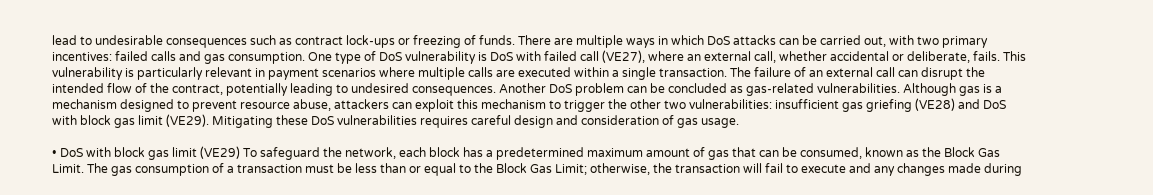lead to undesirable consequences such as contract lock-ups or freezing of funds. There are multiple ways in which DoS attacks can be carried out, with two primary incentives: failed calls and gas consumption. One type of DoS vulnerability is DoS with failed call (VE27), where an external call, whether accidental or deliberate, fails. This vulnerability is particularly relevant in payment scenarios where multiple calls are executed within a single transaction. The failure of an external call can disrupt the intended flow of the contract, potentially leading to undesired consequences. Another DoS problem can be concluded as gas-related vulnerabilities. Although gas is a mechanism designed to prevent resource abuse, attackers can exploit this mechanism to trigger the other two vulnerabilities: insufficient gas griefing (VE28) and DoS with block gas limit (VE29). Mitigating these DoS vulnerabilities requires careful design and consideration of gas usage.

• DoS with block gas limit (VE29) To safeguard the network, each block has a predetermined maximum amount of gas that can be consumed, known as the Block Gas Limit. The gas consumption of a transaction must be less than or equal to the Block Gas Limit; otherwise, the transaction will fail to execute and any changes made during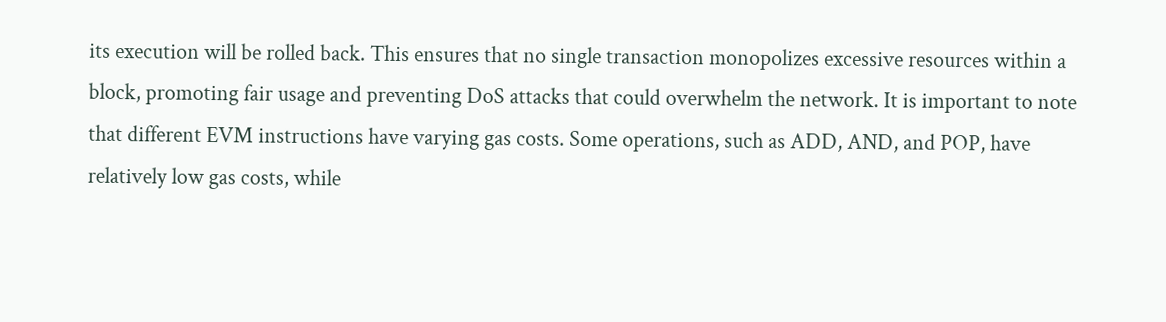its execution will be rolled back. This ensures that no single transaction monopolizes excessive resources within a block, promoting fair usage and preventing DoS attacks that could overwhelm the network. It is important to note that different EVM instructions have varying gas costs. Some operations, such as ADD, AND, and POP, have relatively low gas costs, while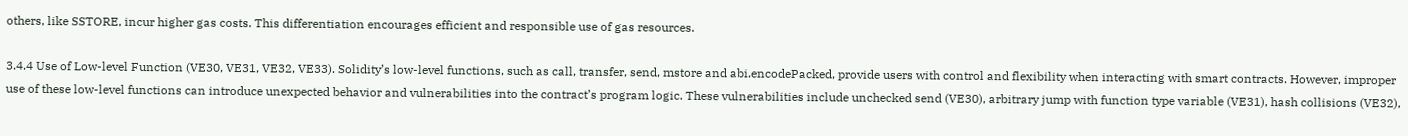others, like SSTORE, incur higher gas costs. This differentiation encourages efficient and responsible use of gas resources.

3.4.4 Use of Low-level Function (VE30, VE31, VE32, VE33). Solidity’s low-level functions, such as call, transfer, send, mstore and abi.encodePacked, provide users with control and flexibility when interacting with smart contracts. However, improper use of these low-level functions can introduce unexpected behavior and vulnerabilities into the contract’s program logic. These vulnerabilities include unchecked send (VE30), arbitrary jump with function type variable (VE31), hash collisions (VE32),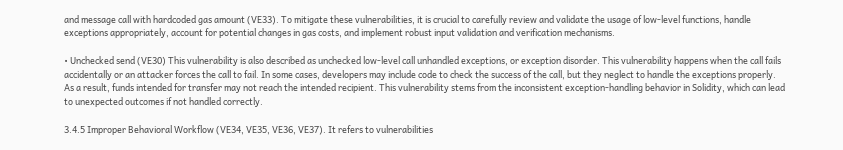and message call with hardcoded gas amount (VE33). To mitigate these vulnerabilities, it is crucial to carefully review and validate the usage of low-level functions, handle exceptions appropriately, account for potential changes in gas costs, and implement robust input validation and verification mechanisms.

• Unchecked send (VE30) This vulnerability is also described as unchecked low-level call unhandled exceptions, or exception disorder. This vulnerability happens when the call fails accidentally or an attacker forces the call to fail. In some cases, developers may include code to check the success of the call, but they neglect to handle the exceptions properly. As a result, funds intended for transfer may not reach the intended recipient. This vulnerability stems from the inconsistent exception-handling behavior in Solidity, which can lead to unexpected outcomes if not handled correctly.

3.4.5 Improper Behavioral Workflow (VE34, VE35, VE36, VE37). It refers to vulnerabilities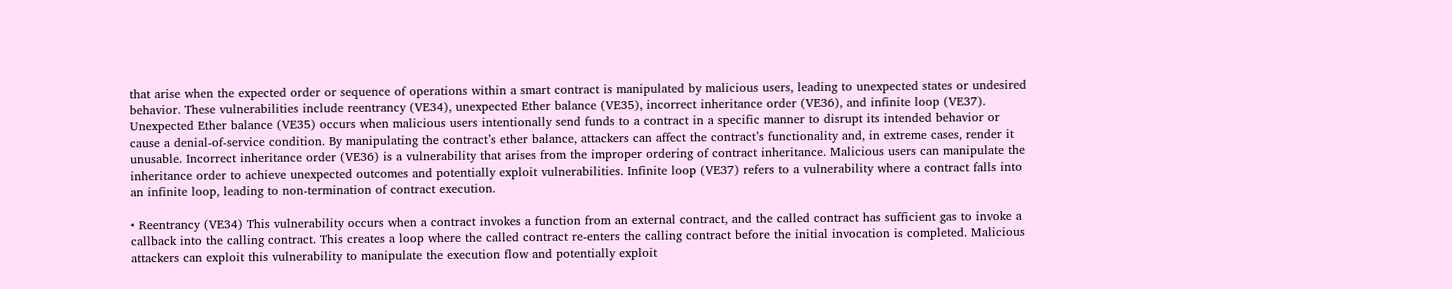that arise when the expected order or sequence of operations within a smart contract is manipulated by malicious users, leading to unexpected states or undesired behavior. These vulnerabilities include reentrancy (VE34), unexpected Ether balance (VE35), incorrect inheritance order (VE36), and infinite loop (VE37). Unexpected Ether balance (VE35) occurs when malicious users intentionally send funds to a contract in a specific manner to disrupt its intended behavior or cause a denial-of-service condition. By manipulating the contract’s ether balance, attackers can affect the contract’s functionality and, in extreme cases, render it unusable. Incorrect inheritance order (VE36) is a vulnerability that arises from the improper ordering of contract inheritance. Malicious users can manipulate the inheritance order to achieve unexpected outcomes and potentially exploit vulnerabilities. Infinite loop (VE37) refers to a vulnerability where a contract falls into an infinite loop, leading to non-termination of contract execution.

• Reentrancy (VE34) This vulnerability occurs when a contract invokes a function from an external contract, and the called contract has sufficient gas to invoke a callback into the calling contract. This creates a loop where the called contract re-enters the calling contract before the initial invocation is completed. Malicious attackers can exploit this vulnerability to manipulate the execution flow and potentially exploit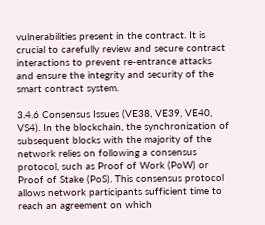vulnerabilities present in the contract. It is crucial to carefully review and secure contract interactions to prevent re-entrance attacks and ensure the integrity and security of the smart contract system.

3.4.6 Consensus Issues (VE38, VE39, VE40, VS4). In the blockchain, the synchronization of subsequent blocks with the majority of the network relies on following a consensus protocol, such as Proof of Work (PoW) or Proof of Stake (PoS). This consensus protocol allows network participants sufficient time to reach an agreement on which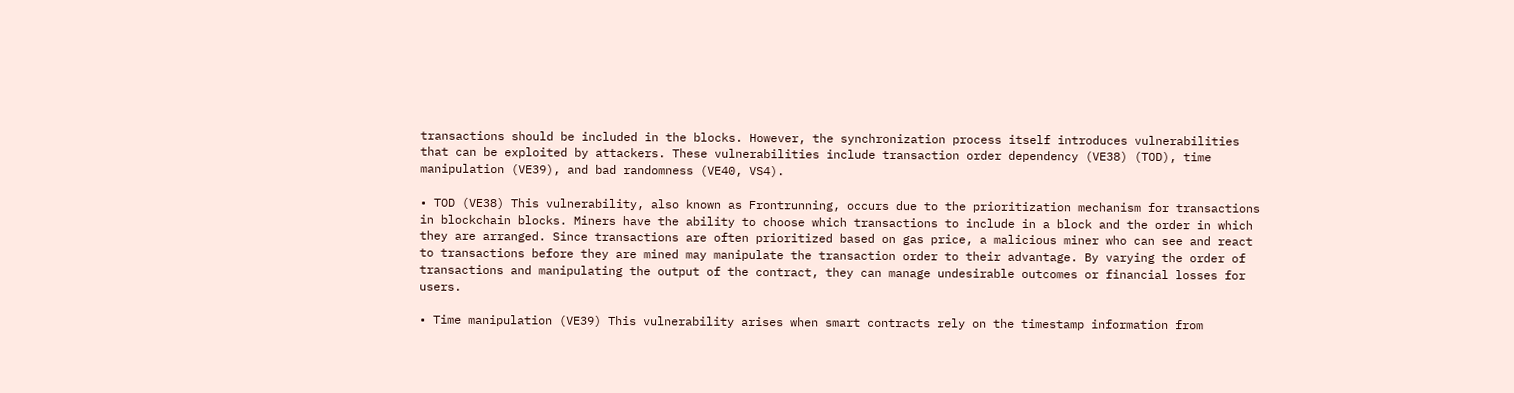transactions should be included in the blocks. However, the synchronization process itself introduces vulnerabilities that can be exploited by attackers. These vulnerabilities include transaction order dependency (VE38) (TOD), time manipulation (VE39), and bad randomness (VE40, VS4).

• TOD (VE38) This vulnerability, also known as Frontrunning, occurs due to the prioritization mechanism for transactions in blockchain blocks. Miners have the ability to choose which transactions to include in a block and the order in which they are arranged. Since transactions are often prioritized based on gas price, a malicious miner who can see and react to transactions before they are mined may manipulate the transaction order to their advantage. By varying the order of transactions and manipulating the output of the contract, they can manage undesirable outcomes or financial losses for users.

• Time manipulation (VE39) This vulnerability arises when smart contracts rely on the timestamp information from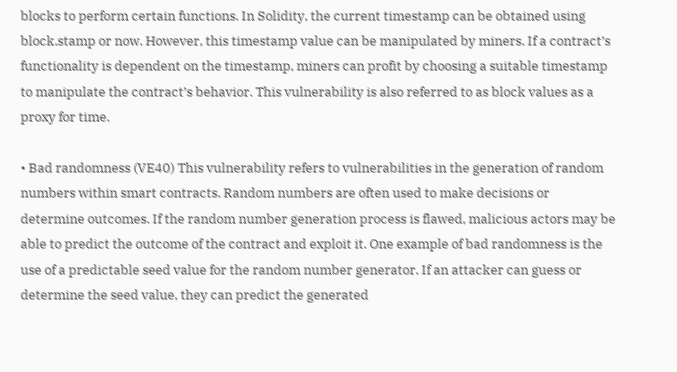blocks to perform certain functions. In Solidity, the current timestamp can be obtained using block.stamp or now. However, this timestamp value can be manipulated by miners. If a contract’s functionality is dependent on the timestamp, miners can profit by choosing a suitable timestamp to manipulate the contract’s behavior. This vulnerability is also referred to as block values as a proxy for time.

• Bad randomness (VE40) This vulnerability refers to vulnerabilities in the generation of random numbers within smart contracts. Random numbers are often used to make decisions or determine outcomes. If the random number generation process is flawed, malicious actors may be able to predict the outcome of the contract and exploit it. One example of bad randomness is the use of a predictable seed value for the random number generator. If an attacker can guess or determine the seed value, they can predict the generated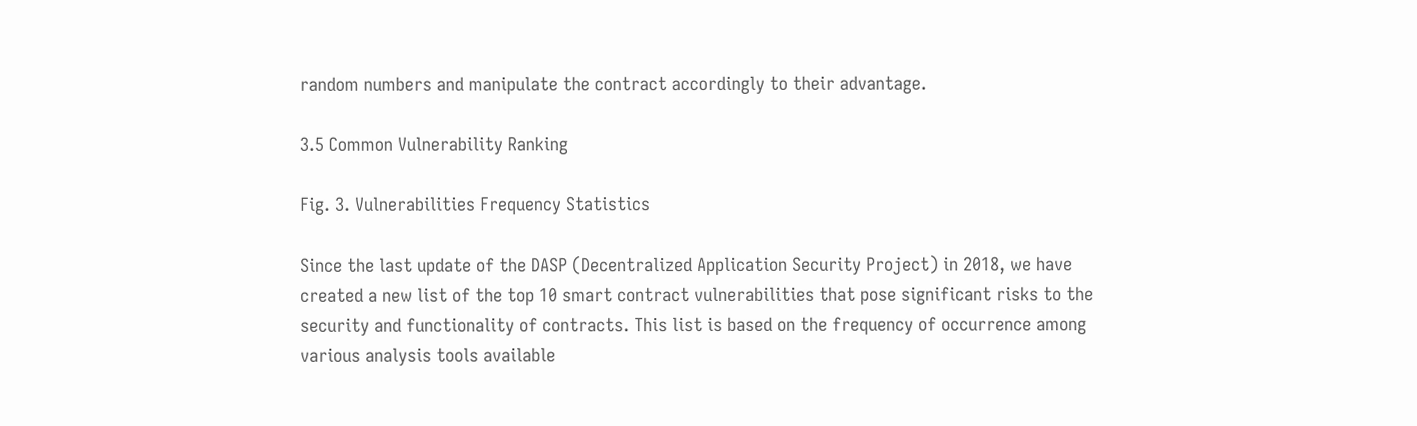random numbers and manipulate the contract accordingly to their advantage.

3.5 Common Vulnerability Ranking

Fig. 3. Vulnerabilities Frequency Statistics

Since the last update of the DASP (Decentralized Application Security Project) in 2018, we have created a new list of the top 10 smart contract vulnerabilities that pose significant risks to the security and functionality of contracts. This list is based on the frequency of occurrence among various analysis tools available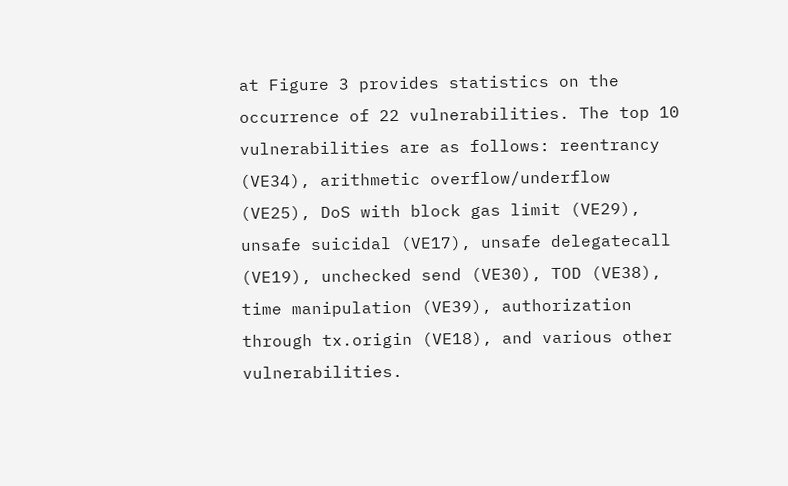at Figure 3 provides statistics on the occurrence of 22 vulnerabilities. The top 10 vulnerabilities are as follows: reentrancy (VE34), arithmetic overflow/underflow (VE25), DoS with block gas limit (VE29), unsafe suicidal (VE17), unsafe delegatecall (VE19), unchecked send (VE30), TOD (VE38), time manipulation (VE39), authorization through tx.origin (VE18), and various other vulnerabilities.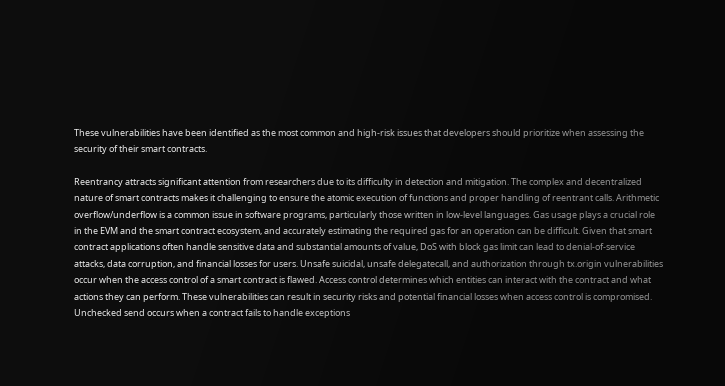These vulnerabilities have been identified as the most common and high-risk issues that developers should prioritize when assessing the security of their smart contracts.

Reentrancy attracts significant attention from researchers due to its difficulty in detection and mitigation. The complex and decentralized nature of smart contracts makes it challenging to ensure the atomic execution of functions and proper handling of reentrant calls. Arithmetic overflow/underflow is a common issue in software programs, particularly those written in low-level languages. Gas usage plays a crucial role in the EVM and the smart contract ecosystem, and accurately estimating the required gas for an operation can be difficult. Given that smart contract applications often handle sensitive data and substantial amounts of value, DoS with block gas limit can lead to denial-of-service attacks, data corruption, and financial losses for users. Unsafe suicidal, unsafe delegatecall, and authorization through tx.origin vulnerabilities occur when the access control of a smart contract is flawed. Access control determines which entities can interact with the contract and what actions they can perform. These vulnerabilities can result in security risks and potential financial losses when access control is compromised. Unchecked send occurs when a contract fails to handle exceptions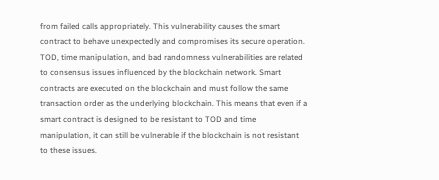from failed calls appropriately. This vulnerability causes the smart contract to behave unexpectedly and compromises its secure operation. TOD, time manipulation, and bad randomness vulnerabilities are related to consensus issues influenced by the blockchain network. Smart contracts are executed on the blockchain and must follow the same transaction order as the underlying blockchain. This means that even if a smart contract is designed to be resistant to TOD and time manipulation, it can still be vulnerable if the blockchain is not resistant to these issues.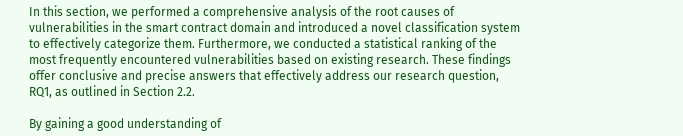In this section, we performed a comprehensive analysis of the root causes of vulnerabilities in the smart contract domain and introduced a novel classification system to effectively categorize them. Furthermore, we conducted a statistical ranking of the most frequently encountered vulnerabilities based on existing research. These findings offer conclusive and precise answers that effectively address our research question, RQ1, as outlined in Section 2.2.

By gaining a good understanding of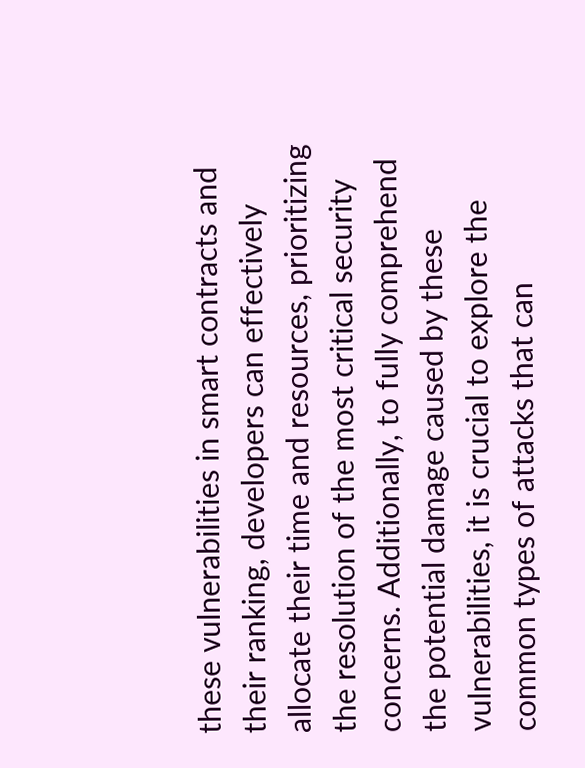these vulnerabilities in smart contracts and their ranking, developers can effectively allocate their time and resources, prioritizing the resolution of the most critical security concerns. Additionally, to fully comprehend the potential damage caused by these vulnerabilities, it is crucial to explore the common types of attacks that can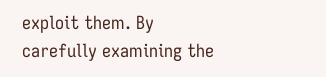exploit them. By carefully examining the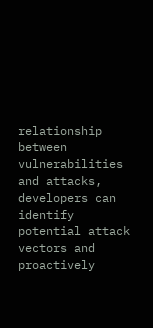relationship between vulnerabilities and attacks, developers can identify potential attack vectors and proactively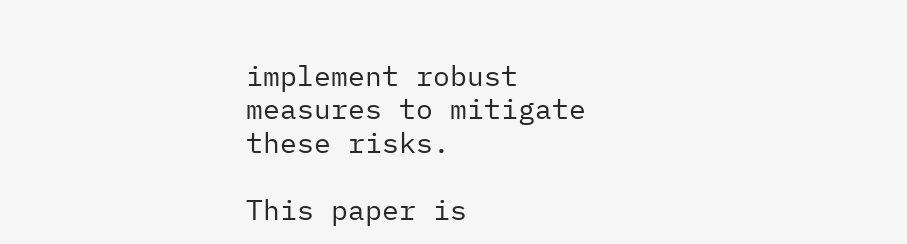implement robust measures to mitigate these risks.

This paper is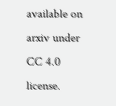available on arxiv under CC 4.0 license.